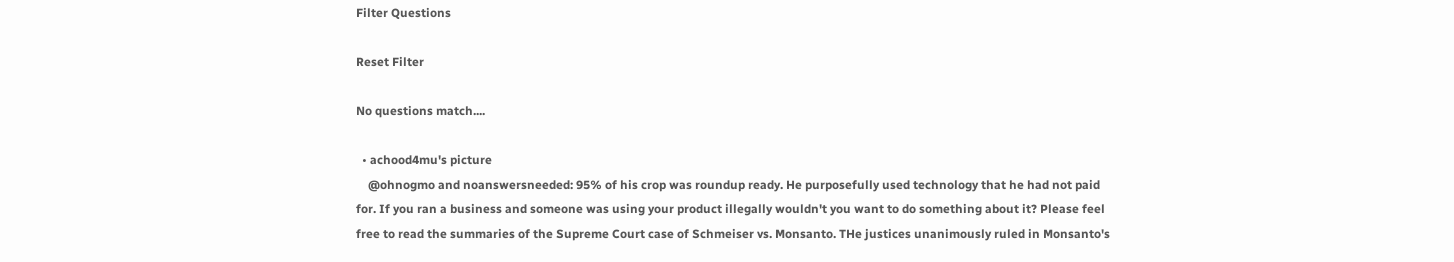Filter Questions

Reset Filter

No questions match....

  • achood4mu's picture
    @ohnogmo and noanswersneeded: 95% of his crop was roundup ready. He purposefully used technology that he had not paid for. If you ran a business and someone was using your product illegally wouldn't you want to do something about it? Please feel free to read the summaries of the Supreme Court case of Schmeiser vs. Monsanto. THe justices unanimously ruled in Monsanto's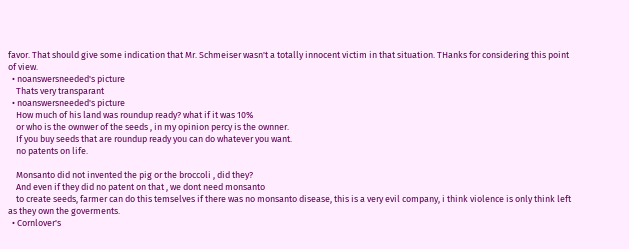favor. That should give some indication that Mr. Schmeiser wasn't a totally innocent victim in that situation. THanks for considering this point of view.
  • noanswersneeded's picture
    Thats very transparant
  • noanswersneeded's picture
    How much of his land was roundup ready? what if it was 10%
    or who is the ownwer of the seeds , in my opinion percy is the ownner.
    If you buy seeds that are roundup ready you can do whatever you want.
    no patents on life.

    Monsanto did not invented the pig or the broccoli , did they?
    And even if they did no patent on that , we dont need monsanto
    to create seeds, farmer can do this temselves if there was no monsanto disease, this is a very evil company, i think violence is only think left as they own the goverments.
  • Cornlover's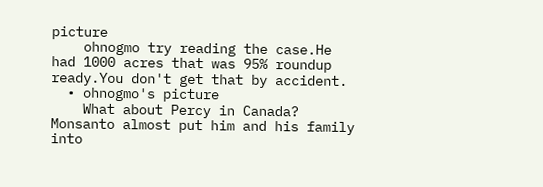picture
    ohnogmo try reading the case.He had 1000 acres that was 95% roundup ready.You don't get that by accident.
  • ohnogmo's picture
    What about Percy in Canada? Monsanto almost put him and his family into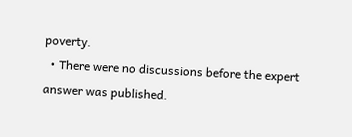poverty.
  • There were no discussions before the expert answer was published.